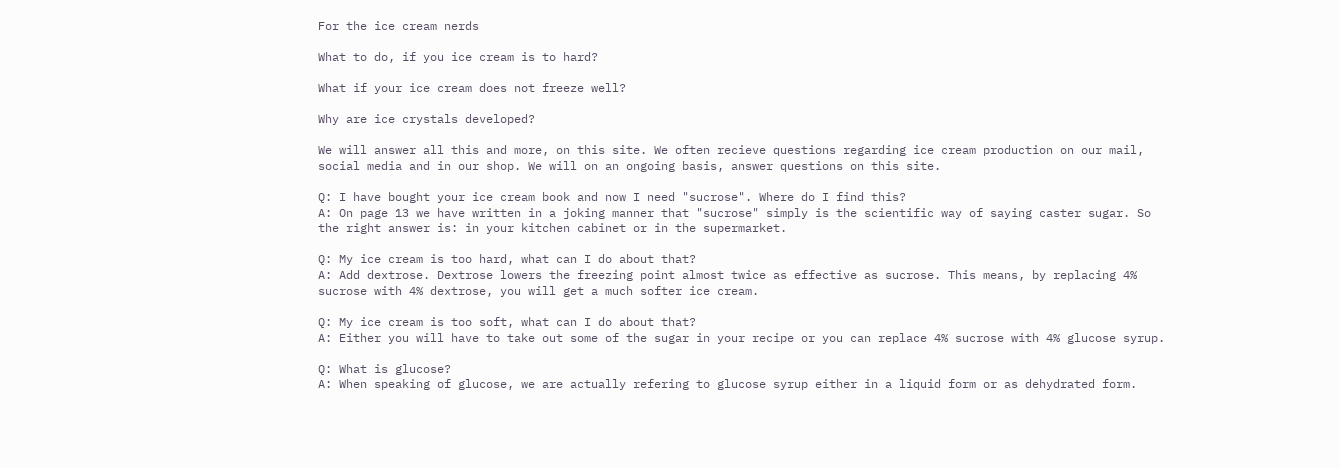For the ice cream nerds

What to do, if you ice cream is to hard?

What if your ice cream does not freeze well?

Why are ice crystals developed?

We will answer all this and more, on this site. We often recieve questions regarding ice cream production on our mail, social media and in our shop. We will on an ongoing basis, answer questions on this site.

Q: I have bought your ice cream book and now I need "sucrose". Where do I find this?
A: On page 13 we have written in a joking manner that "sucrose" simply is the scientific way of saying caster sugar. So the right answer is: in your kitchen cabinet or in the supermarket.

Q: My ice cream is too hard, what can I do about that?
A: Add dextrose. Dextrose lowers the freezing point almost twice as effective as sucrose. This means, by replacing 4% sucrose with 4% dextrose, you will get a much softer ice cream.

Q: My ice cream is too soft, what can I do about that?
A: Either you will have to take out some of the sugar in your recipe or you can replace 4% sucrose with 4% glucose syrup.

Q: What is glucose?
A: When speaking of glucose, we are actually refering to glucose syrup either in a liquid form or as dehydrated form.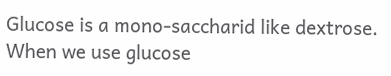Glucose is a mono-saccharid like dextrose. When we use glucose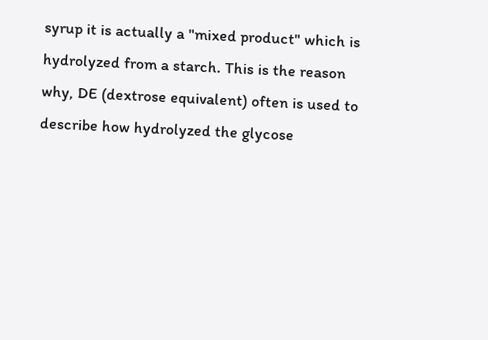syrup it is actually a "mixed product" which is hydrolyzed from a starch. This is the reason why, DE (dextrose equivalent) often is used to describe how hydrolyzed the glycose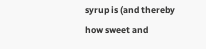syrup is (and thereby how sweet and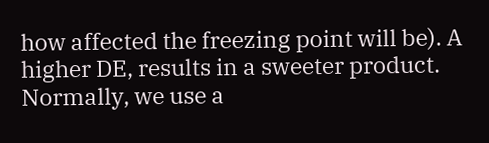how affected the freezing point will be). A higher DE, results in a sweeter product. Normally, we use a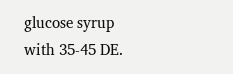glucose syrup with 35-45 DE.